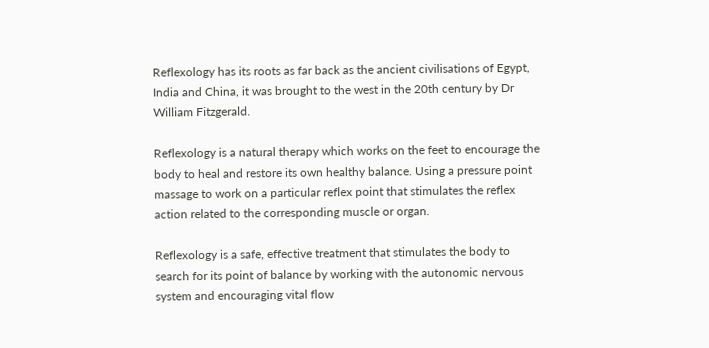Reflexology has its roots as far back as the ancient civilisations of Egypt, India and China, it was brought to the west in the 20th century by Dr William Fitzgerald.

Reflexology is a natural therapy which works on the feet to encourage the body to heal and restore its own healthy balance. Using a pressure point massage to work on a particular reflex point that stimulates the reflex action related to the corresponding muscle or organ.

Reflexology is a safe, effective treatment that stimulates the body to search for its point of balance by working with the autonomic nervous system and encouraging vital flow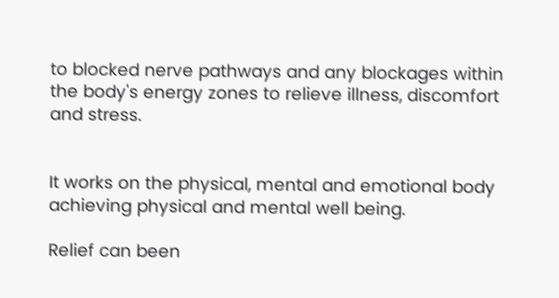to blocked nerve pathways and any blockages within the body's energy zones to relieve illness, discomfort and stress.


It works on the physical, mental and emotional body achieving physical and mental well being.

Relief can been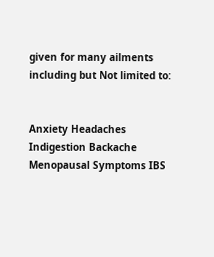given for many ailments including but Not limited to:


Anxiety Headaches
Indigestion Backache
Menopausal Symptoms IBS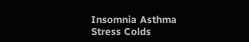Insomnia Asthma
Stress Colds